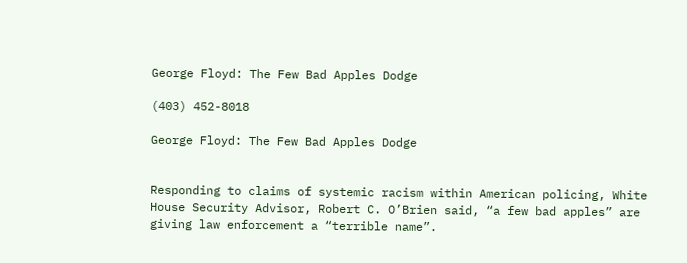George Floyd: The Few Bad Apples Dodge

(403) 452-8018

George Floyd: The Few Bad Apples Dodge


Responding to claims of systemic racism within American policing, White House Security Advisor, Robert C. O’Brien said, “a few bad apples” are giving law enforcement a “terrible name”.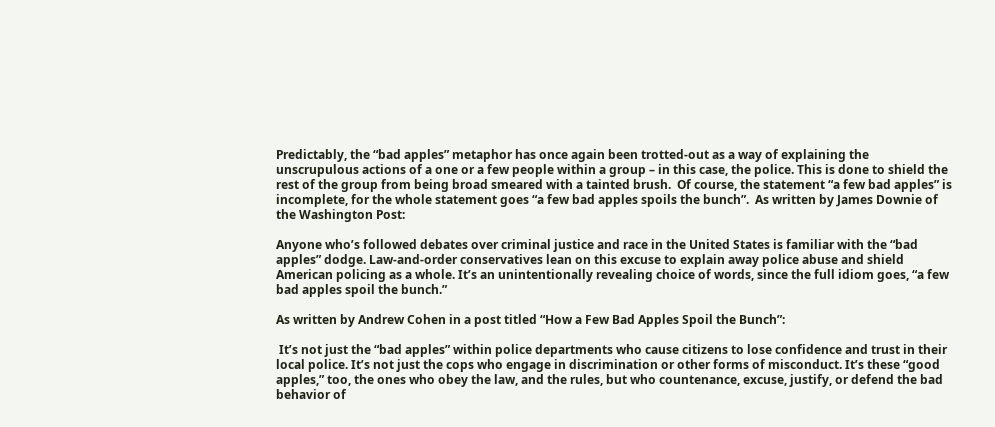Predictably, the “bad apples” metaphor has once again been trotted-out as a way of explaining the unscrupulous actions of a one or a few people within a group – in this case, the police. This is done to shield the rest of the group from being broad smeared with a tainted brush.  Of course, the statement “a few bad apples” is incomplete, for the whole statement goes “a few bad apples spoils the bunch”.  As written by James Downie of the Washington Post:

Anyone who’s followed debates over criminal justice and race in the United States is familiar with the “bad apples” dodge. Law-and-order conservatives lean on this excuse to explain away police abuse and shield American policing as a whole. It’s an unintentionally revealing choice of words, since the full idiom goes, “a few bad apples spoil the bunch.”

As written by Andrew Cohen in a post titled “How a Few Bad Apples Spoil the Bunch”:

 It’s not just the “bad apples” within police departments who cause citizens to lose confidence and trust in their local police. It’s not just the cops who engage in discrimination or other forms of misconduct. It’s these “good apples,” too, the ones who obey the law, and the rules, but who countenance, excuse, justify, or defend the bad behavior of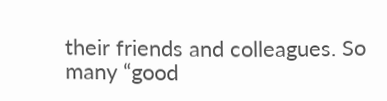their friends and colleagues. So many “good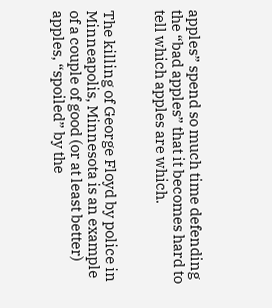apples” spend so much time defending the “bad apples” that it becomes hard to tell which apples are which.


The killing of George Floyd by police in Minneapolis, Minnesota is an example of a couple of good (or at least better) apples, “spoiled” by the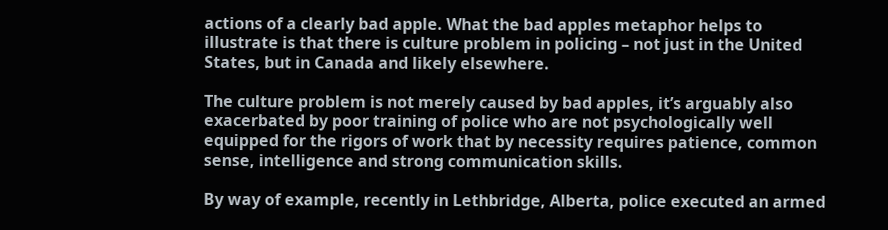actions of a clearly bad apple. What the bad apples metaphor helps to illustrate is that there is culture problem in policing – not just in the United States, but in Canada and likely elsewhere.

The culture problem is not merely caused by bad apples, it’s arguably also exacerbated by poor training of police who are not psychologically well equipped for the rigors of work that by necessity requires patience, common sense, intelligence and strong communication skills.

By way of example, recently in Lethbridge, Alberta, police executed an armed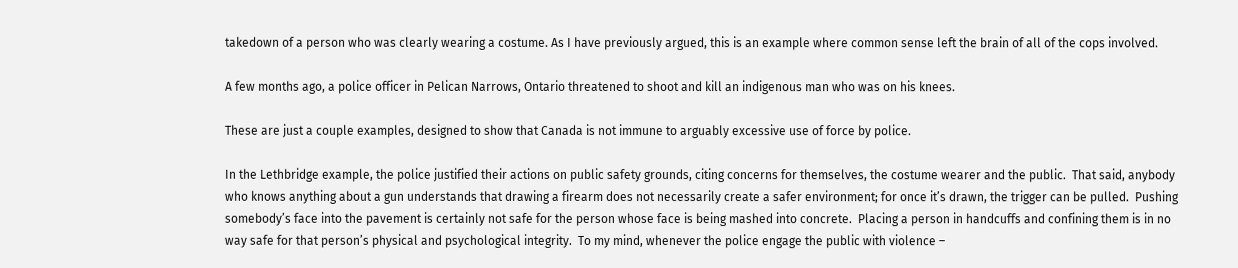takedown of a person who was clearly wearing a costume. As I have previously argued, this is an example where common sense left the brain of all of the cops involved.

A few months ago, a police officer in Pelican Narrows, Ontario threatened to shoot and kill an indigenous man who was on his knees.

These are just a couple examples, designed to show that Canada is not immune to arguably excessive use of force by police.

In the Lethbridge example, the police justified their actions on public safety grounds, citing concerns for themselves, the costume wearer and the public.  That said, anybody who knows anything about a gun understands that drawing a firearm does not necessarily create a safer environment; for once it’s drawn, the trigger can be pulled.  Pushing somebody’s face into the pavement is certainly not safe for the person whose face is being mashed into concrete.  Placing a person in handcuffs and confining them is in no way safe for that person’s physical and psychological integrity.  To my mind, whenever the police engage the public with violence –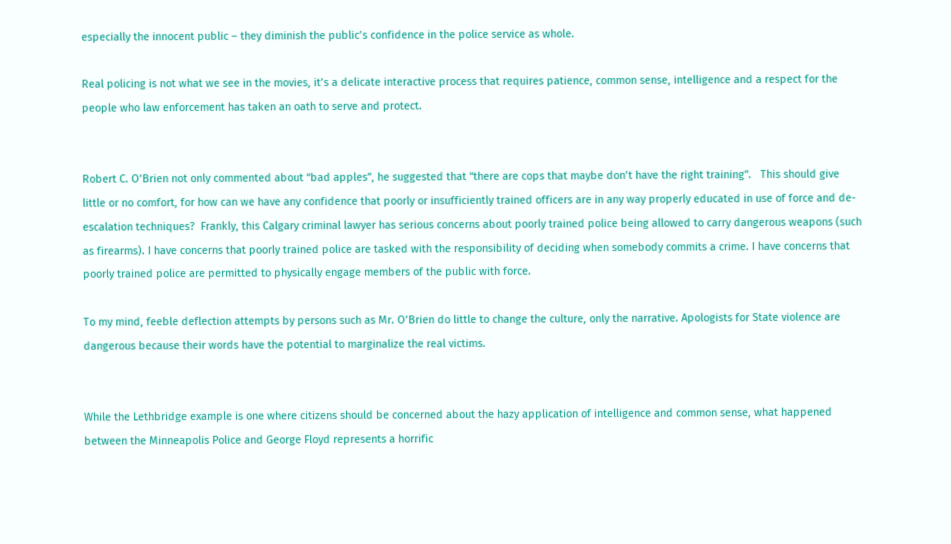especially the innocent public – they diminish the public’s confidence in the police service as whole.

Real policing is not what we see in the movies, it’s a delicate interactive process that requires patience, common sense, intelligence and a respect for the people who law enforcement has taken an oath to serve and protect.


Robert C. O’Brien not only commented about “bad apples”, he suggested that “there are cops that maybe don’t have the right training”.   This should give little or no comfort, for how can we have any confidence that poorly or insufficiently trained officers are in any way properly educated in use of force and de-escalation techniques?  Frankly, this Calgary criminal lawyer has serious concerns about poorly trained police being allowed to carry dangerous weapons (such as firearms). I have concerns that poorly trained police are tasked with the responsibility of deciding when somebody commits a crime. I have concerns that poorly trained police are permitted to physically engage members of the public with force.

To my mind, feeble deflection attempts by persons such as Mr. O’Brien do little to change the culture, only the narrative. Apologists for State violence are dangerous because their words have the potential to marginalize the real victims.


While the Lethbridge example is one where citizens should be concerned about the hazy application of intelligence and common sense, what happened between the Minneapolis Police and George Floyd represents a horrific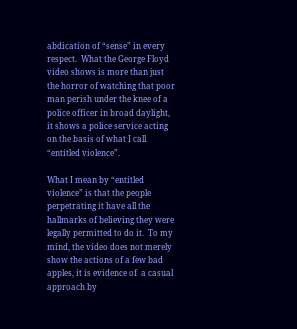abdication of “sense” in every respect.  What the George Floyd video shows is more than just the horror of watching that poor man perish under the knee of a police officer in broad daylight, it shows a police service acting on the basis of what I call “entitled violence”.

What I mean by “entitled violence” is that the people perpetrating it have all the hallmarks of believing they were legally permitted to do it.  To my mind, the video does not merely show the actions of a few bad apples, it is evidence of  a casual approach by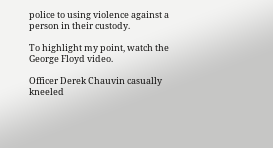police to using violence against a person in their custody.

To highlight my point, watch the George Floyd video.

Officer Derek Chauvin casually kneeled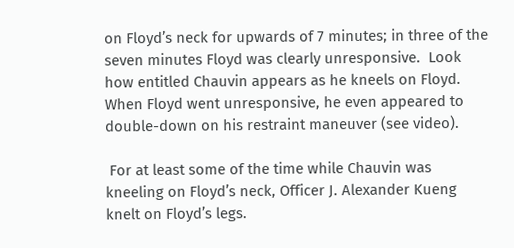on Floyd’s neck for upwards of 7 minutes; in three of the seven minutes Floyd was clearly unresponsive.  Look how entitled Chauvin appears as he kneels on Floyd.  When Floyd went unresponsive, he even appeared to double-down on his restraint maneuver (see video).

 For at least some of the time while Chauvin was kneeling on Floyd’s neck, Officer J. Alexander Kueng knelt on Floyd’s legs.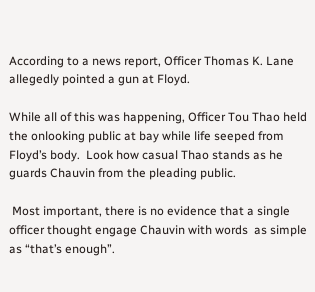According to a news report, Officer Thomas K. Lane allegedly pointed a gun at Floyd.

While all of this was happening, Officer Tou Thao held the onlooking public at bay while life seeped from Floyd’s body.  Look how casual Thao stands as he guards Chauvin from the pleading public.

 Most important, there is no evidence that a single officer thought engage Chauvin with words  as simple as “that’s enough”.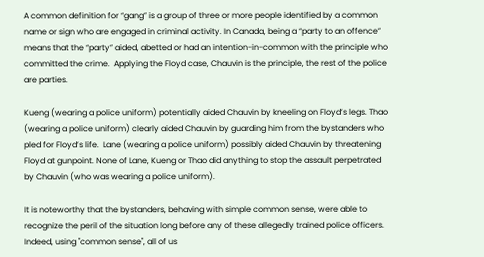A common definition for “gang” is a group of three or more people identified by a common name or sign who are engaged in criminal activity. In Canada, being a “party to an offence” means that the “party” aided, abetted or had an intention-in-common with the principle who committed the crime.  Applying the Floyd case, Chauvin is the principle, the rest of the police are parties.

Kueng (wearing a police uniform) potentially aided Chauvin by kneeling on Floyd’s legs. Thao (wearing a police uniform) clearly aided Chauvin by guarding him from the bystanders who pled for Floyd’s life.  Lane (wearing a police uniform) possibly aided Chauvin by threatening Floyd at gunpoint. None of Lane, Kueng or Thao did anything to stop the assault perpetrated by Chauvin (who was wearing a police uniform).

It is noteworthy that the bystanders, behaving with simple common sense, were able to recognize the peril of the situation long before any of these allegedly trained police officers.  Indeed, using "common sense", all of us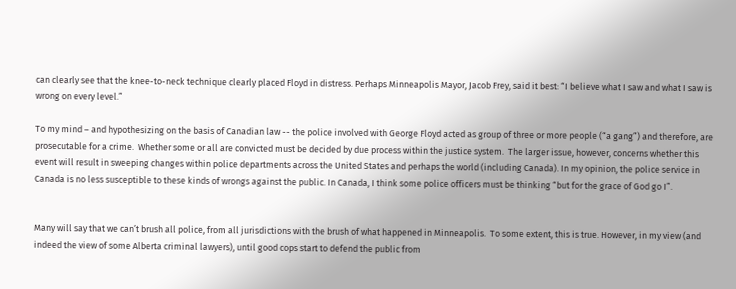can clearly see that the knee-to-neck technique clearly placed Floyd in distress. Perhaps Minneapolis Mayor, Jacob Frey, said it best: “I believe what I saw and what I saw is wrong on every level.”

To my mind – and hypothesizing on the basis of Canadian law -- the police involved with George Floyd acted as group of three or more people (“a gang”) and therefore, are prosecutable for a crime.  Whether some or all are convicted must be decided by due process within the justice system.  The larger issue, however, concerns whether this event will result in sweeping changes within police departments across the United States and perhaps the world (including Canada). In my opinion, the police service in Canada is no less susceptible to these kinds of wrongs against the public. In Canada, I think some police officers must be thinking “but for the grace of God go I”.


Many will say that we can’t brush all police, from all jurisdictions with the brush of what happened in Minneapolis.  To some extent, this is true. However, in my view (and indeed the view of some Alberta criminal lawyers), until good cops start to defend the public from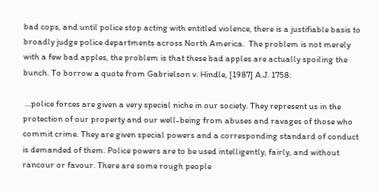bad cops, and until police stop acting with entitled violence, there is a justifiable basis to broadly judge police departments across North America.  The problem is not merely with a few bad apples, the problem is that these bad apples are actually spoiling the bunch. To borrow a quote from Gabrielson v. Hindle, [1987] A.J. 1758:

 …police forces are given a very special niche in our society. They represent us in the protection of our property and our well-being from abuses and ravages of those who commit crime. They are given special powers and a corresponding standard of conduct is demanded of them. Police powers are to be used intelligently, fairly, and without rancour or favour. There are some rough people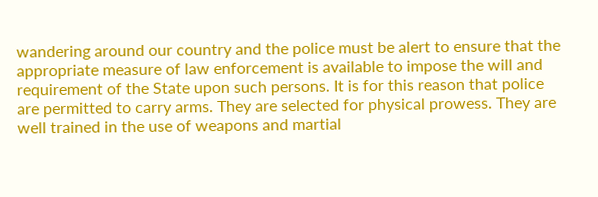wandering around our country and the police must be alert to ensure that the appropriate measure of law enforcement is available to impose the will and requirement of the State upon such persons. It is for this reason that police are permitted to carry arms. They are selected for physical prowess. They are well trained in the use of weapons and martial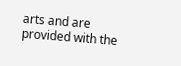arts and are provided with the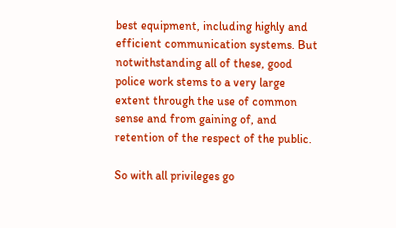best equipment, including highly and efficient communication systems. But notwithstanding all of these, good police work stems to a very large extent through the use of common sense and from gaining of, and retention of the respect of the public.

So with all privileges go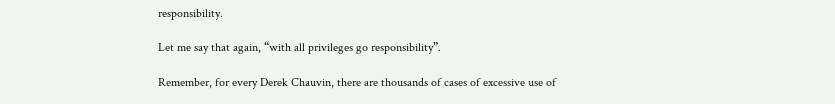responsibility.

Let me say that again, “with all privileges go responsibility”.

Remember, for every Derek Chauvin, there are thousands of cases of excessive use of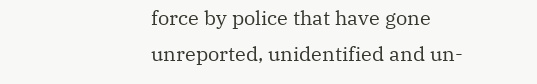force by police that have gone unreported, unidentified and un-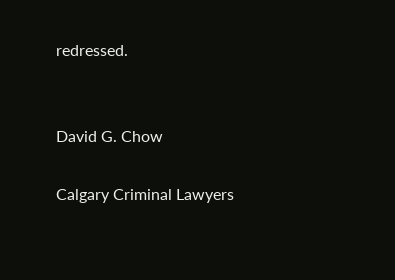redressed.


David G. Chow

Calgary Criminal Lawyers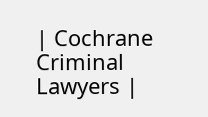| Cochrane Criminal Lawyers |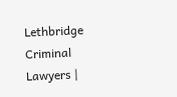Lethbridge Criminal Lawyers |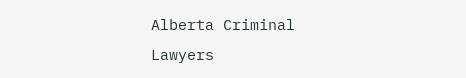Alberta Criminal Lawyers